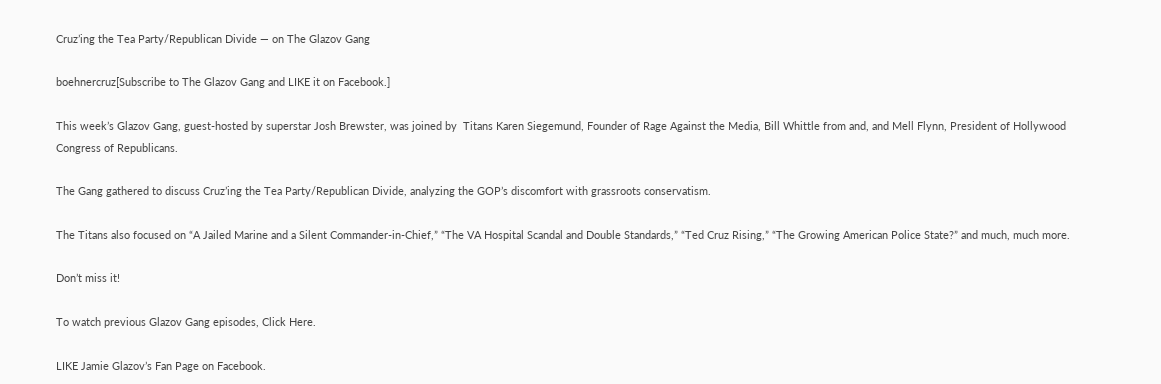Cruz’ing the Tea Party/Republican Divide — on The Glazov Gang

boehnercruz[Subscribe to The Glazov Gang and LIKE it on Facebook.]

This week’s Glazov Gang, guest-hosted by superstar Josh Brewster, was joined by  Titans Karen Siegemund, Founder of Rage Against the Media, Bill Whittle from and, and Mell Flynn, President of Hollywood Congress of Republicans.

The Gang gathered to discuss Cruz’ing the Tea Party/Republican Divide, analyzing the GOP’s discomfort with grassroots conservatism.

The Titans also focused on “A Jailed Marine and a Silent Commander-in-Chief,” “The VA Hospital Scandal and Double Standards,” “Ted Cruz Rising,” “The Growing American Police State?” and much, much more.

Don’t miss it!

To watch previous Glazov Gang episodes, Click Here.

LIKE Jamie Glazov’s Fan Page on Facebook.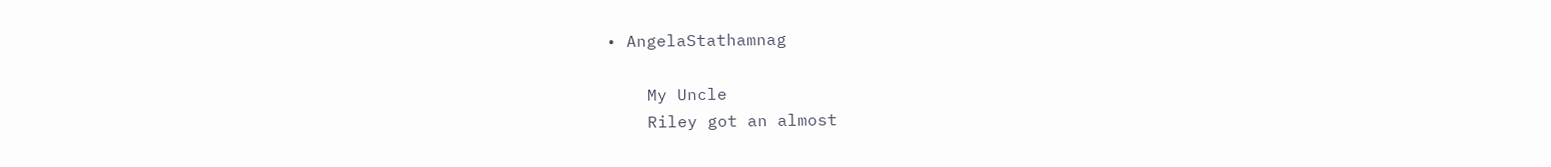• AngelaStathamnag

    My Uncle
    Riley got an almost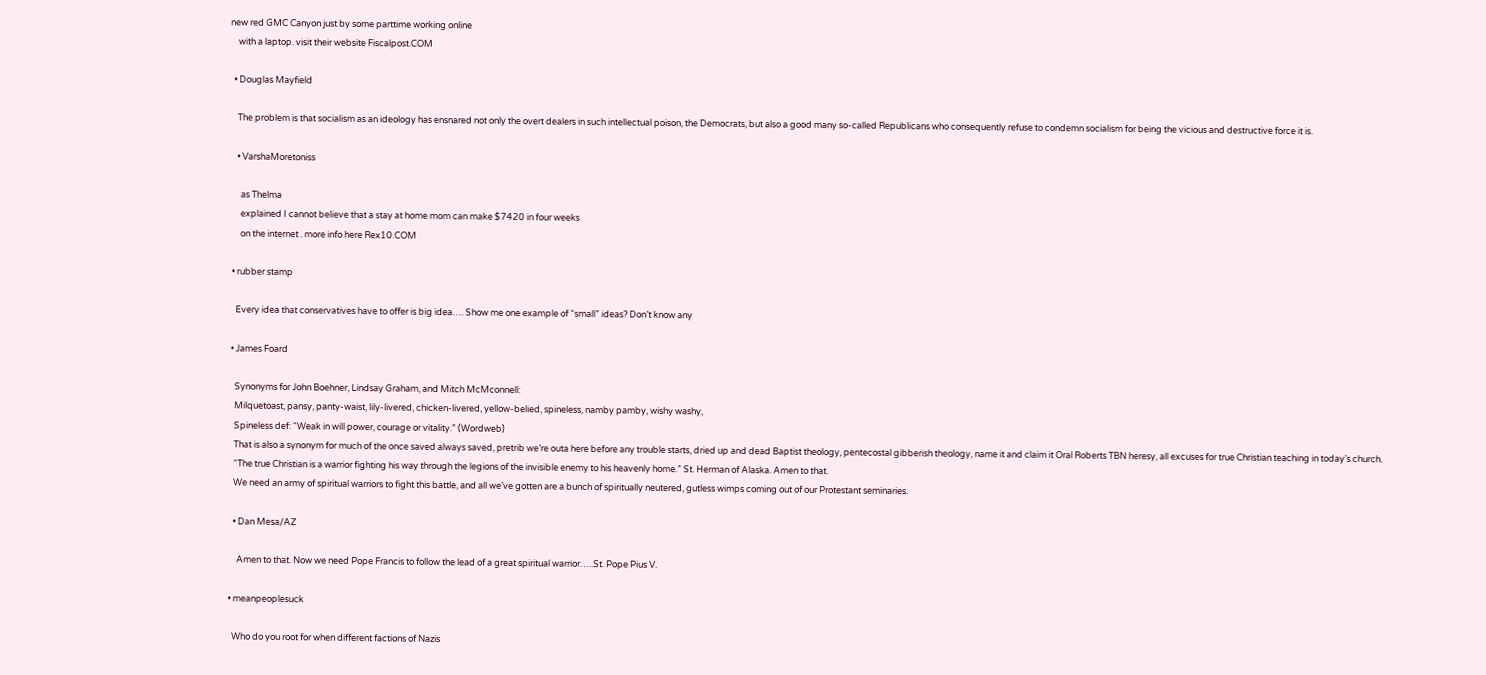new red GMC Canyon just by some parttime working online
    with a laptop. visit their website Fiscalpost.COM

  • Douglas Mayfield

    The problem is that socialism as an ideology has ensnared not only the overt dealers in such intellectual poison, the Democrats, but also a good many so-called Republicans who consequently refuse to condemn socialism for being the vicious and destructive force it is.

    • VarshaMoretoniss

      as Thelma
      explained I cannot believe that a stay at home mom can make $7420 in four weeks
      on the internet . more info here Rex10.COM

  • rubber stamp

    Every idea that conservatives have to offer is big idea…. Show me one example of “small” ideas? Don’t know any

  • James Foard

    Synonyms for John Boehner, Lindsay Graham, and Mitch McMconnell:
    Milquetoast, pansy, panty-waist, lily-livered, chicken-livered, yellow-belied, spineless, namby pamby, wishy washy,
    Spineless def: “Weak in will power, courage or vitality.” (Wordweb)
    That is also a synonym for much of the once saved always saved, pretrib we’re outa here before any trouble starts, dried up and dead Baptist theology, pentecostal gibberish theology, name it and claim it Oral Roberts TBN heresy, all excuses for true Christian teaching in today’s church.
    “The true Christian is a warrior fighting his way through the legions of the invisible enemy to his heavenly home.” St. Herman of Alaska. Amen to that.
    We need an army of spiritual warriors to fight this battle, and all we’ve gotten are a bunch of spiritually neutered, gutless wimps coming out of our Protestant seminaries.

    • Dan Mesa/AZ

      Amen to that. Now we need Pope Francis to follow the lead of a great spiritual warrior…..St. Pope Pius V.

  • meanpeoplesuck

    Who do you root for when different factions of Nazis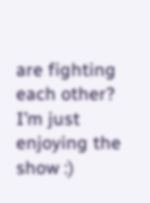are fighting each other? I’m just enjoying the show :)